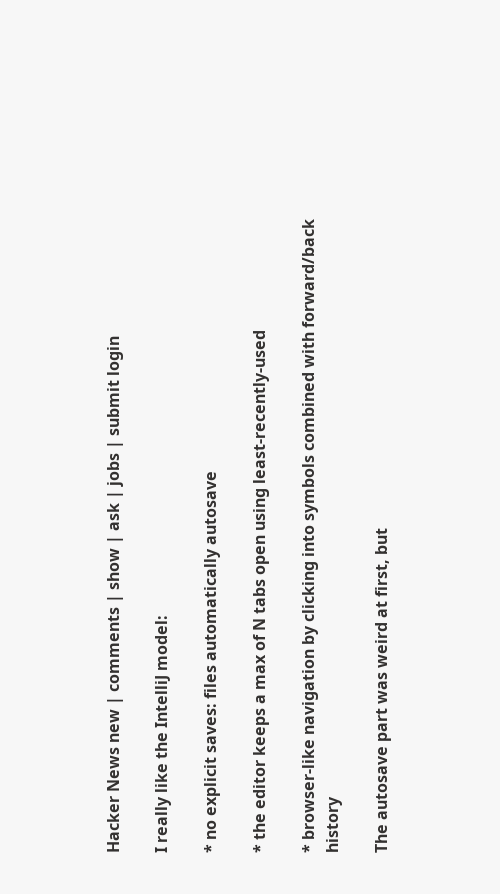Hacker News new | comments | show | ask | jobs | submit login

I really like the IntelliJ model:

* no explicit saves: files automatically autosave

* the editor keeps a max of N tabs open using least-recently-used

* browser-like navigation by clicking into symbols combined with forward/back history

The autosave part was weird at first, but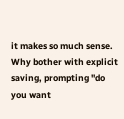it makes so much sense. Why bother with explicit saving, prompting "do you want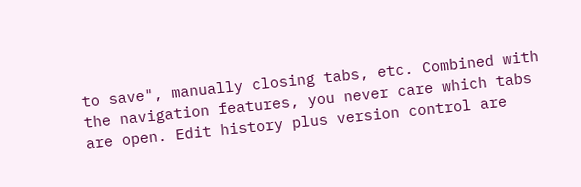to save", manually closing tabs, etc. Combined with the navigation features, you never care which tabs are open. Edit history plus version control are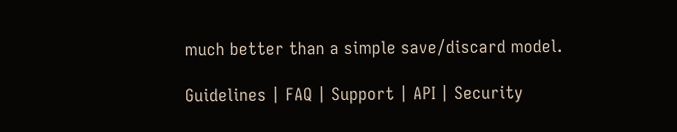much better than a simple save/discard model.

Guidelines | FAQ | Support | API | Security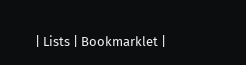| Lists | Bookmarklet |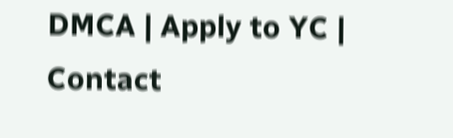DMCA | Apply to YC | Contact